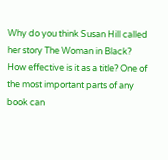Why do you think Susan Hill called her story The Woman in Black? How effective is it as a title? One of the most important parts of any book can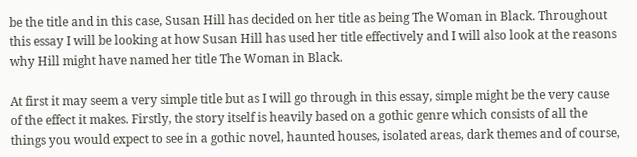be the title and in this case, Susan Hill has decided on her title as being The Woman in Black. Throughout this essay I will be looking at how Susan Hill has used her title effectively and I will also look at the reasons why Hill might have named her title The Woman in Black.

At first it may seem a very simple title but as I will go through in this essay, simple might be the very cause of the effect it makes. Firstly, the story itself is heavily based on a gothic genre which consists of all the things you would expect to see in a gothic novel, haunted houses, isolated areas, dark themes and of course,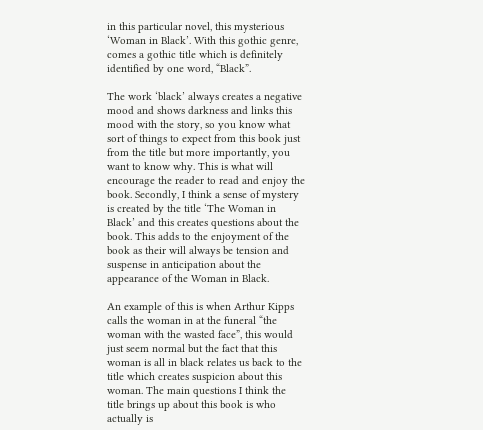in this particular novel, this mysterious ‘Woman in Black’. With this gothic genre, comes a gothic title which is definitely identified by one word, “Black”.

The work ‘black’ always creates a negative mood and shows darkness and links this mood with the story, so you know what sort of things to expect from this book just from the title but more importantly, you want to know why. This is what will encourage the reader to read and enjoy the book. Secondly, I think a sense of mystery is created by the title ‘The Woman in Black’ and this creates questions about the book. This adds to the enjoyment of the book as their will always be tension and suspense in anticipation about the appearance of the Woman in Black.

An example of this is when Arthur Kipps calls the woman in at the funeral “the woman with the wasted face”, this would just seem normal but the fact that this woman is all in black relates us back to the title which creates suspicion about this woman. The main questions I think the title brings up about this book is who actually is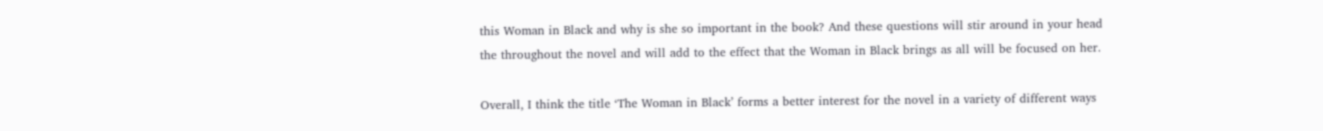this Woman in Black and why is she so important in the book? And these questions will stir around in your head the throughout the novel and will add to the effect that the Woman in Black brings as all will be focused on her.

Overall, I think the title ‘The Woman in Black’ forms a better interest for the novel in a variety of different ways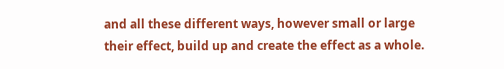and all these different ways, however small or large their effect, build up and create the effect as a whole.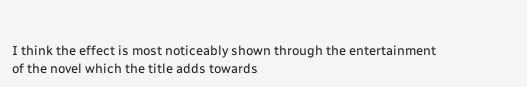I think the effect is most noticeably shown through the entertainment of the novel which the title adds towards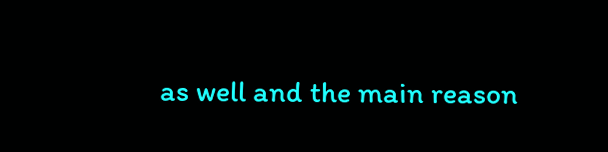as well and the main reason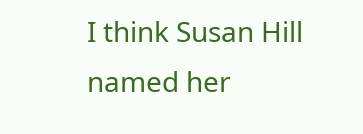I think Susan Hill named her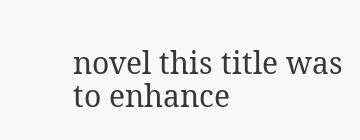novel this title was to enhance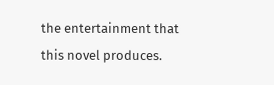the entertainment that this novel produces.